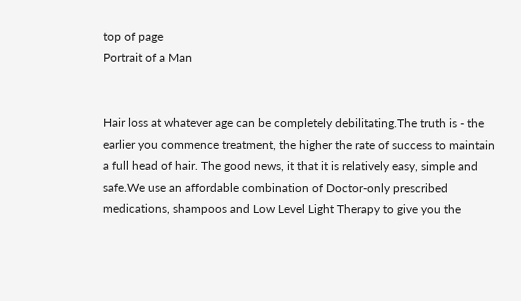top of page
Portrait of a Man


Hair loss at whatever age can be completely debilitating.The truth is - the earlier you commence treatment, the higher the rate of success to maintain a full head of hair. The good news, it that it is relatively easy, simple and safe.We use an affordable combination of Doctor-only prescribed medications, shampoos and Low Level Light Therapy to give you the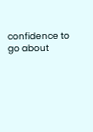confidence to go about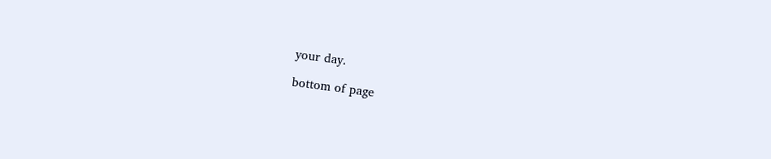your day.

bottom of page